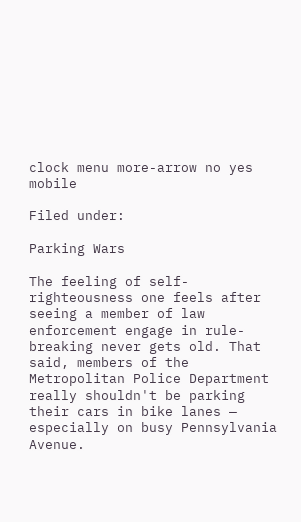clock menu more-arrow no yes mobile

Filed under:

Parking Wars

The feeling of self-righteousness one feels after seeing a member of law enforcement engage in rule-breaking never gets old. That said, members of the Metropolitan Police Department really shouldn't be parking their cars in bike lanes — especially on busy Pennsylvania Avenue.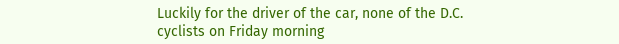Luckily for the driver of the car, none of the D.C. cyclists on Friday morning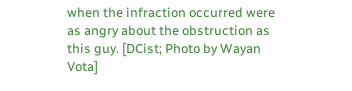when the infraction occurred were as angry about the obstruction as this guy. [DCist; Photo by Wayan Vota]